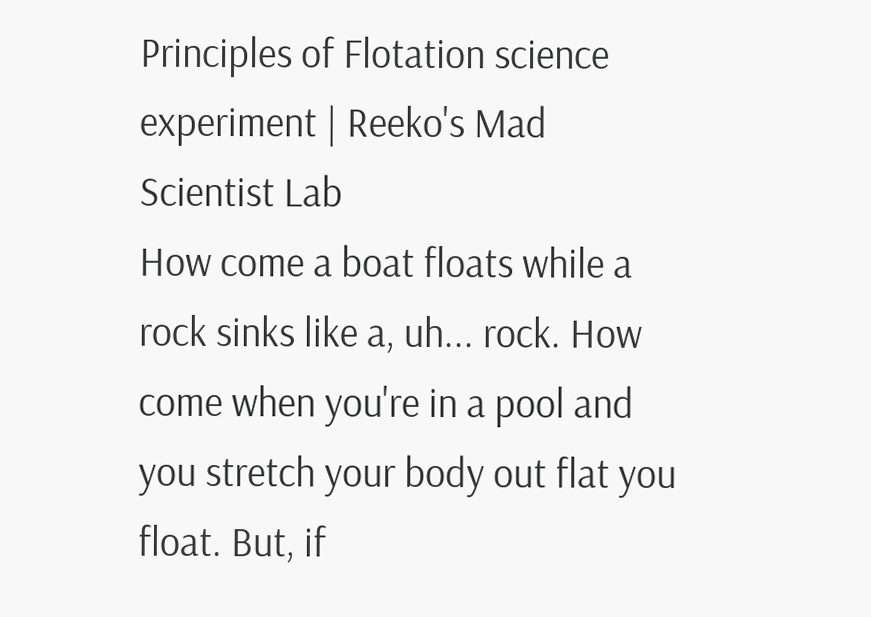Principles of Flotation science experiment | Reeko's Mad Scientist Lab
How come a boat floats while a rock sinks like a, uh... rock. How come when you're in a pool and you stretch your body out flat you float. But, if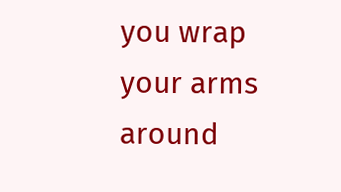you wrap your arms around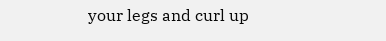your legs and curl up